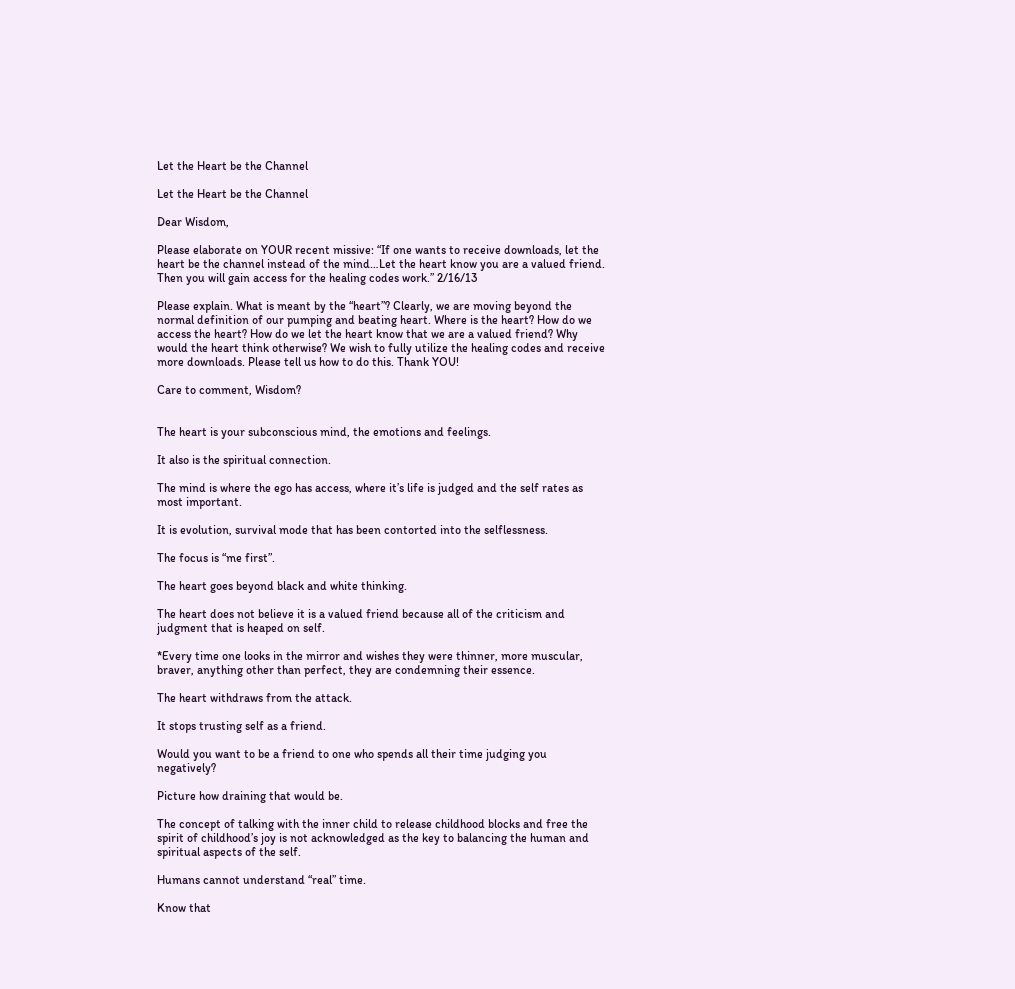Let the Heart be the Channel

Let the Heart be the Channel

Dear Wisdom,

Please elaborate on YOUR recent missive: “If one wants to receive downloads, let the heart be the channel instead of the mind…Let the heart know you are a valued friend. Then you will gain access for the healing codes work.” 2/16/13

Please explain. What is meant by the “heart”? Clearly, we are moving beyond the normal definition of our pumping and beating heart. Where is the heart? How do we access the heart? How do we let the heart know that we are a valued friend? Why would the heart think otherwise? We wish to fully utilize the healing codes and receive more downloads. Please tell us how to do this. Thank YOU!

Care to comment, Wisdom?


The heart is your subconscious mind, the emotions and feelings.

It also is the spiritual connection.

The mind is where the ego has access, where it’s life is judged and the self rates as most important.

It is evolution, survival mode that has been contorted into the selflessness.

The focus is “me first”.

The heart goes beyond black and white thinking.

The heart does not believe it is a valued friend because all of the criticism and judgment that is heaped on self.

*Every time one looks in the mirror and wishes they were thinner, more muscular, braver, anything other than perfect, they are condemning their essence.

The heart withdraws from the attack.

It stops trusting self as a friend.

Would you want to be a friend to one who spends all their time judging you negatively?

Picture how draining that would be.

The concept of talking with the inner child to release childhood blocks and free the spirit of childhood’s joy is not acknowledged as the key to balancing the human and spiritual aspects of the self.

Humans cannot understand “real” time.

Know that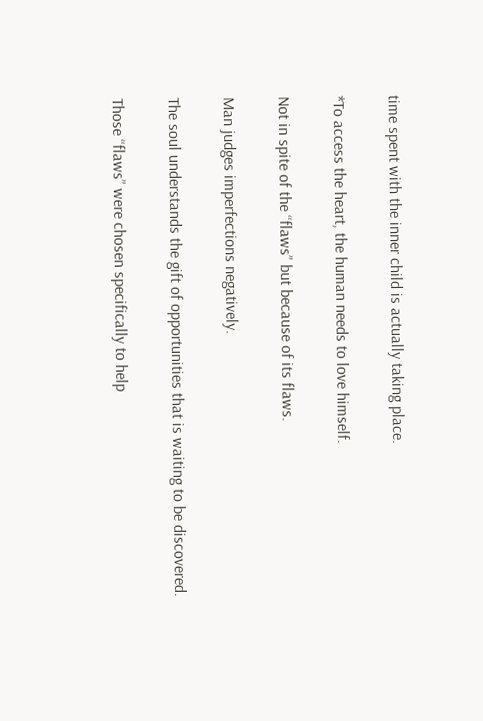time spent with the inner child is actually taking place.

*To access the heart, the human needs to love himself.

Not in spite of the “flaws” but because of its flaws.

Man judges imperfections negatively.

The soul understands the gift of opportunities that is waiting to be discovered.

Those “flaws” were chosen specifically to help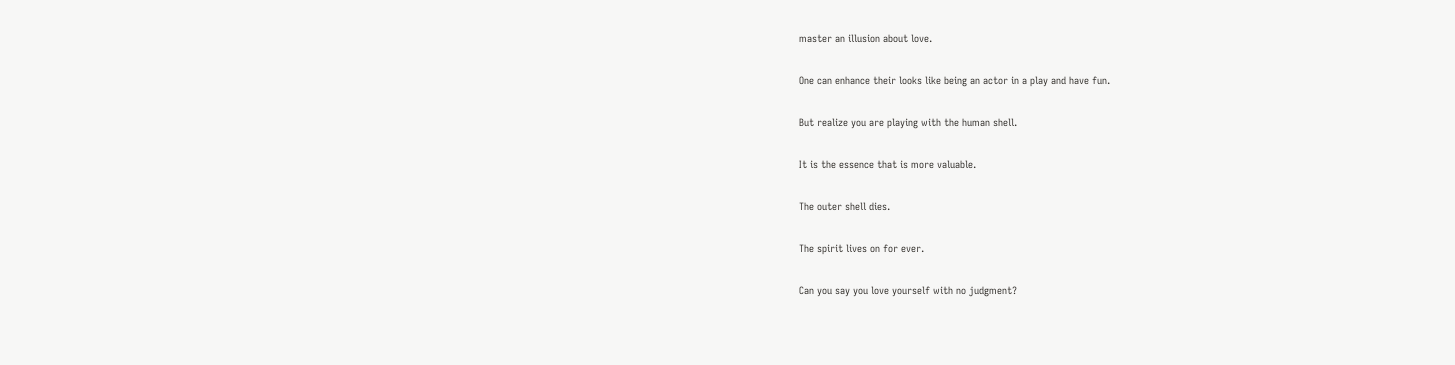master an illusion about love.

One can enhance their looks like being an actor in a play and have fun.

But realize you are playing with the human shell.

It is the essence that is more valuable.

The outer shell dies.

The spirit lives on for ever.

Can you say you love yourself with no judgment?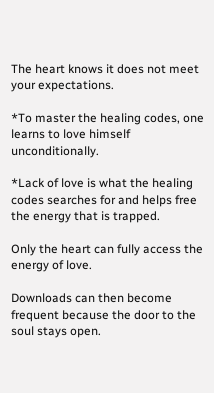The heart knows it does not meet your expectations.

*To master the healing codes, one learns to love himself unconditionally.

*Lack of love is what the healing codes searches for and helps free the energy that is trapped.

Only the heart can fully access the energy of love.

Downloads can then become frequent because the door to the soul stays open.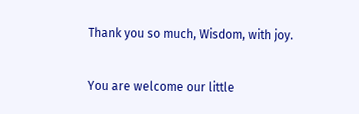Thank you so much, Wisdom, with joy.

You are welcome our little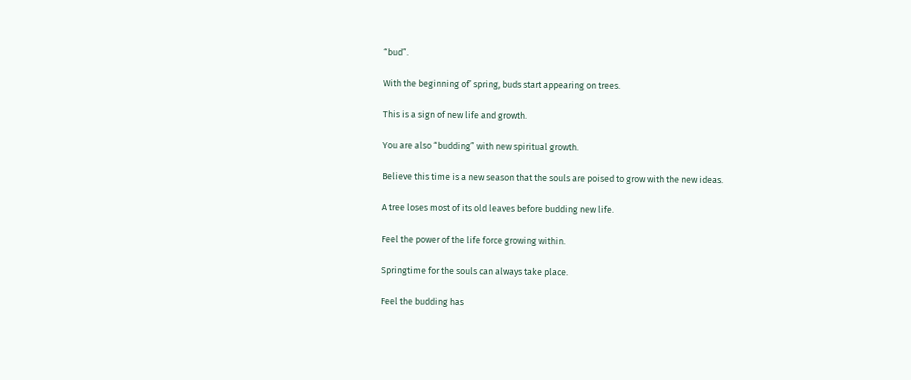“bud”.

With the beginning of’ spring, buds start appearing on trees.

This is a sign of new life and growth.

You are also “budding” with new spiritual growth.

Believe this time is a new season that the souls are poised to grow with the new ideas.

A tree loses most of its old leaves before budding new life.

Feel the power of the life force growing within.

Springtime for the souls can always take place.

Feel the budding has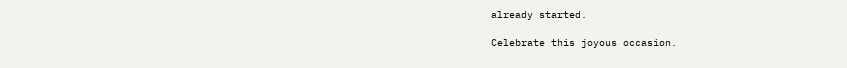already started.

Celebrate this joyous occasion.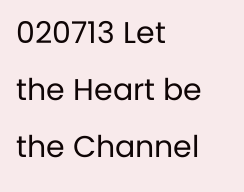020713 Let the Heart be the Channel